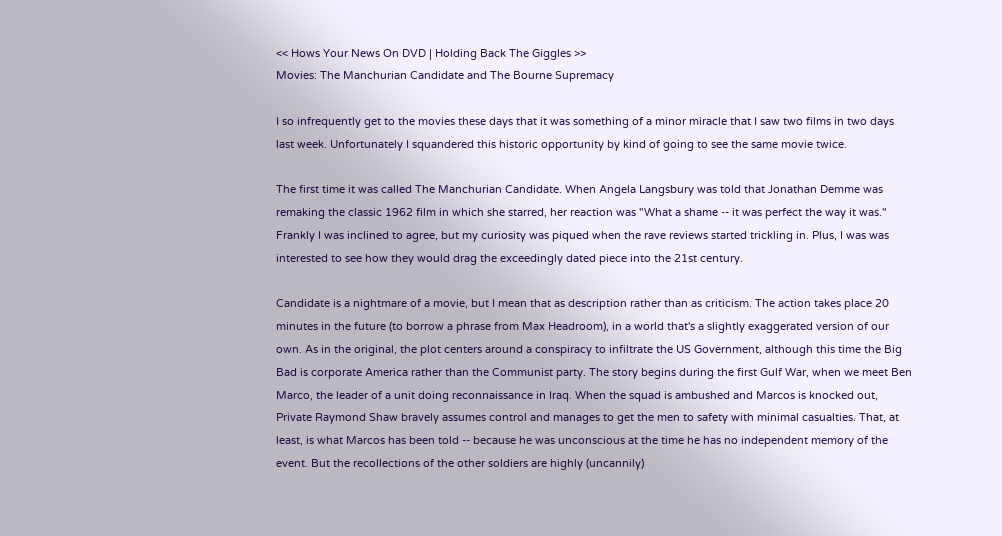<< Hows Your News On DVD | Holding Back The Giggles >>
Movies: The Manchurian Candidate and The Bourne Supremacy

I so infrequently get to the movies these days that it was something of a minor miracle that I saw two films in two days last week. Unfortunately I squandered this historic opportunity by kind of going to see the same movie twice.

The first time it was called The Manchurian Candidate. When Angela Langsbury was told that Jonathan Demme was remaking the classic 1962 film in which she starred, her reaction was "What a shame -- it was perfect the way it was." Frankly I was inclined to agree, but my curiosity was piqued when the rave reviews started trickling in. Plus, I was was interested to see how they would drag the exceedingly dated piece into the 21st century.

Candidate is a nightmare of a movie, but I mean that as description rather than as criticism. The action takes place 20 minutes in the future (to borrow a phrase from Max Headroom), in a world that's a slightly exaggerated version of our own. As in the original, the plot centers around a conspiracy to infiltrate the US Government, although this time the Big Bad is corporate America rather than the Communist party. The story begins during the first Gulf War, when we meet Ben Marco, the leader of a unit doing reconnaissance in Iraq. When the squad is ambushed and Marcos is knocked out, Private Raymond Shaw bravely assumes control and manages to get the men to safety with minimal casualties. That, at least, is what Marcos has been told -- because he was unconscious at the time he has no independent memory of the event. But the recollections of the other soldiers are highly (uncannily)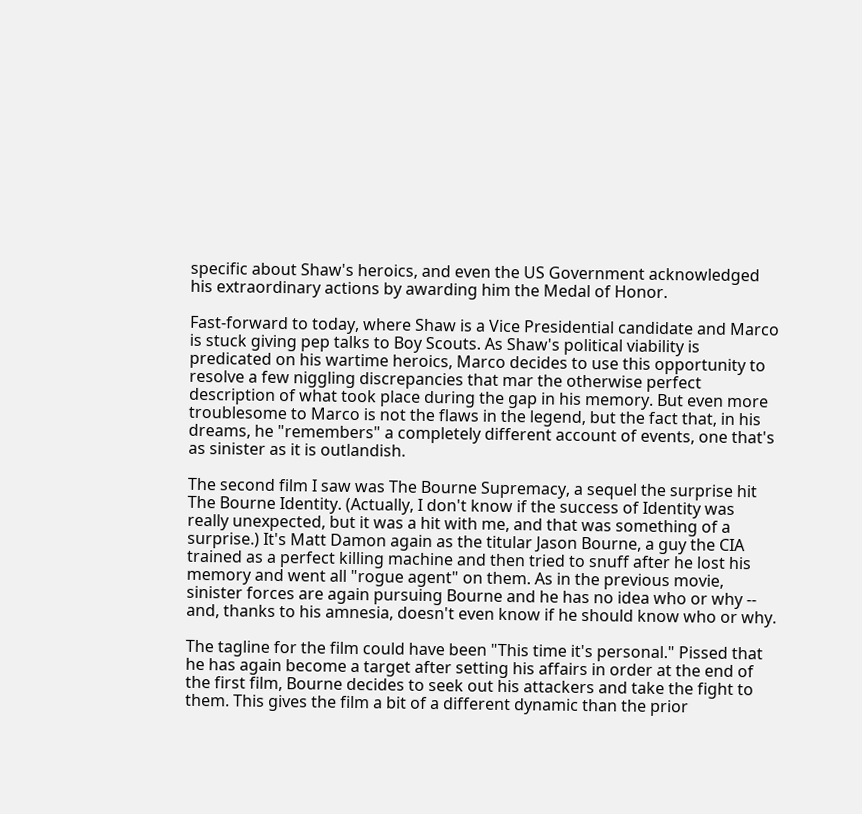specific about Shaw's heroics, and even the US Government acknowledged his extraordinary actions by awarding him the Medal of Honor.

Fast-forward to today, where Shaw is a Vice Presidential candidate and Marco is stuck giving pep talks to Boy Scouts. As Shaw's political viability is predicated on his wartime heroics, Marco decides to use this opportunity to resolve a few niggling discrepancies that mar the otherwise perfect description of what took place during the gap in his memory. But even more troublesome to Marco is not the flaws in the legend, but the fact that, in his dreams, he "remembers" a completely different account of events, one that's as sinister as it is outlandish.

The second film I saw was The Bourne Supremacy, a sequel the surprise hit The Bourne Identity. (Actually, I don't know if the success of Identity was really unexpected, but it was a hit with me, and that was something of a surprise.) It's Matt Damon again as the titular Jason Bourne, a guy the CIA trained as a perfect killing machine and then tried to snuff after he lost his memory and went all "rogue agent" on them. As in the previous movie, sinister forces are again pursuing Bourne and he has no idea who or why -- and, thanks to his amnesia, doesn't even know if he should know who or why.

The tagline for the film could have been "This time it's personal." Pissed that he has again become a target after setting his affairs in order at the end of the first film, Bourne decides to seek out his attackers and take the fight to them. This gives the film a bit of a different dynamic than the prior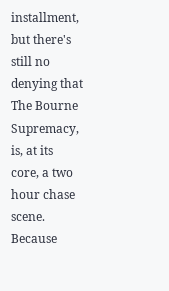installment, but there's still no denying that The Bourne Supremacy, is, at its core, a two hour chase scene. Because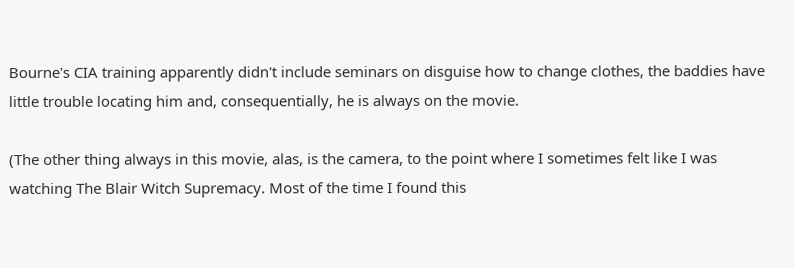Bourne's CIA training apparently didn't include seminars on disguise how to change clothes, the baddies have little trouble locating him and, consequentially, he is always on the movie.

(The other thing always in this movie, alas, is the camera, to the point where I sometimes felt like I was watching The Blair Witch Supremacy. Most of the time I found this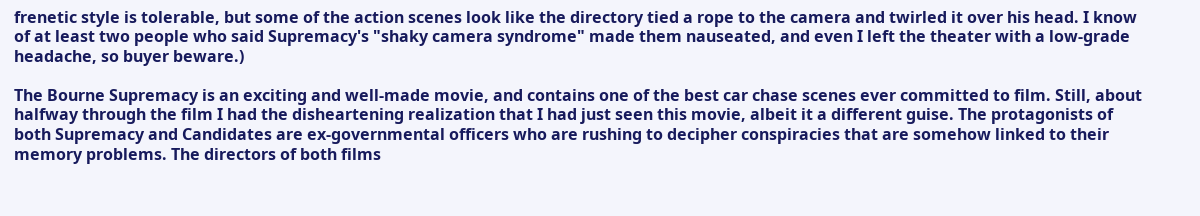frenetic style is tolerable, but some of the action scenes look like the directory tied a rope to the camera and twirled it over his head. I know of at least two people who said Supremacy's "shaky camera syndrome" made them nauseated, and even I left the theater with a low-grade headache, so buyer beware.)

The Bourne Supremacy is an exciting and well-made movie, and contains one of the best car chase scenes ever committed to film. Still, about halfway through the film I had the disheartening realization that I had just seen this movie, albeit it a different guise. The protagonists of both Supremacy and Candidates are ex-governmental officers who are rushing to decipher conspiracies that are somehow linked to their memory problems. The directors of both films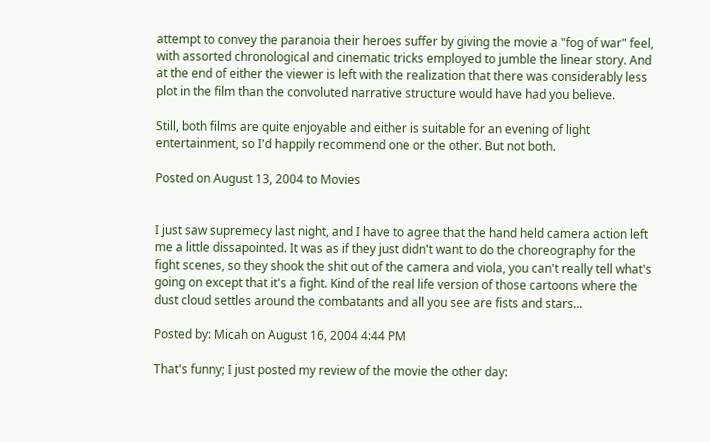attempt to convey the paranoia their heroes suffer by giving the movie a "fog of war" feel, with assorted chronological and cinematic tricks employed to jumble the linear story. And at the end of either the viewer is left with the realization that there was considerably less plot in the film than the convoluted narrative structure would have had you believe.

Still, both films are quite enjoyable and either is suitable for an evening of light entertainment, so I'd happily recommend one or the other. But not both.

Posted on August 13, 2004 to Movies


I just saw supremecy last night, and I have to agree that the hand held camera action left me a little dissapointed. It was as if they just didn't want to do the choreography for the fight scenes, so they shook the shit out of the camera and viola, you can't really tell what's going on except that it's a fight. Kind of the real life version of those cartoons where the dust cloud settles around the combatants and all you see are fists and stars...

Posted by: Micah on August 16, 2004 4:44 PM

That's funny; I just posted my review of the movie the other day: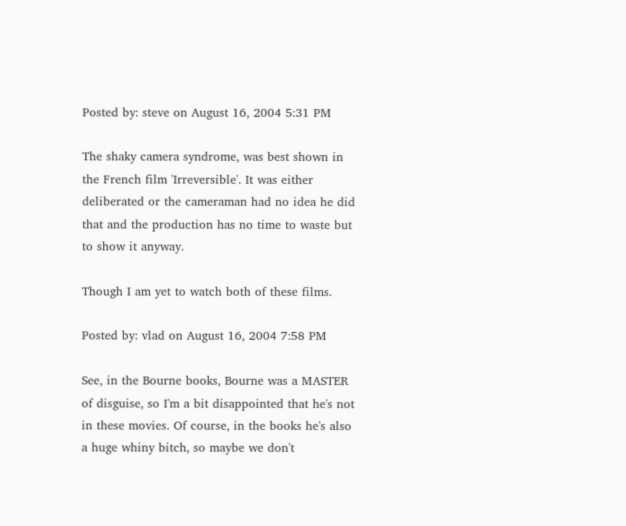Posted by: steve on August 16, 2004 5:31 PM

The shaky camera syndrome, was best shown in the French film 'Irreversible'. It was either deliberated or the cameraman had no idea he did that and the production has no time to waste but to show it anyway.

Though I am yet to watch both of these films.

Posted by: vlad on August 16, 2004 7:58 PM

See, in the Bourne books, Bourne was a MASTER of disguise, so I'm a bit disappointed that he's not in these movies. Of course, in the books he's also a huge whiny bitch, so maybe we don't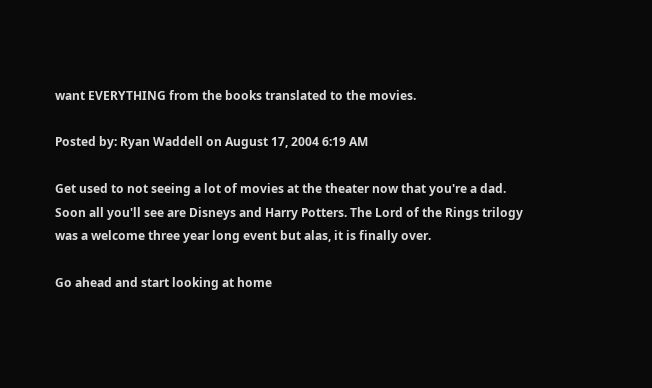want EVERYTHING from the books translated to the movies.

Posted by: Ryan Waddell on August 17, 2004 6:19 AM

Get used to not seeing a lot of movies at the theater now that you're a dad. Soon all you'll see are Disneys and Harry Potters. The Lord of the Rings trilogy was a welcome three year long event but alas, it is finally over.

Go ahead and start looking at home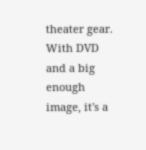theater gear. With DVD and a big enough image, it's a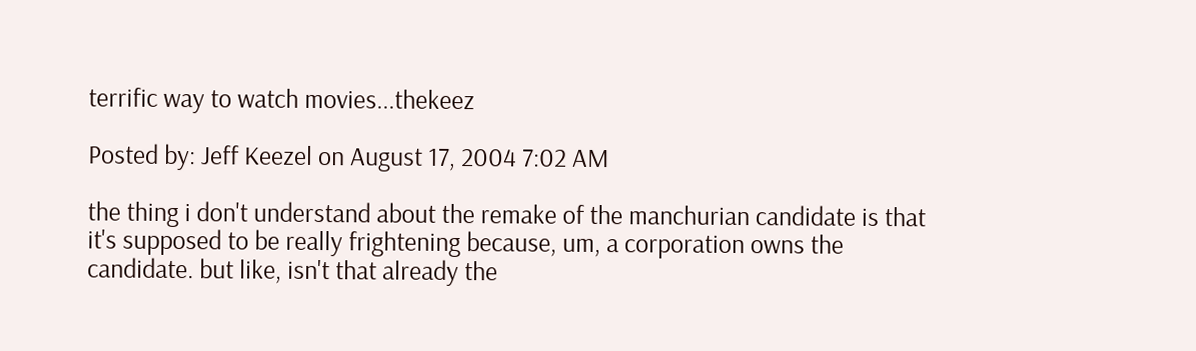terrific way to watch movies...thekeez

Posted by: Jeff Keezel on August 17, 2004 7:02 AM

the thing i don't understand about the remake of the manchurian candidate is that it's supposed to be really frightening because, um, a corporation owns the candidate. but like, isn't that already the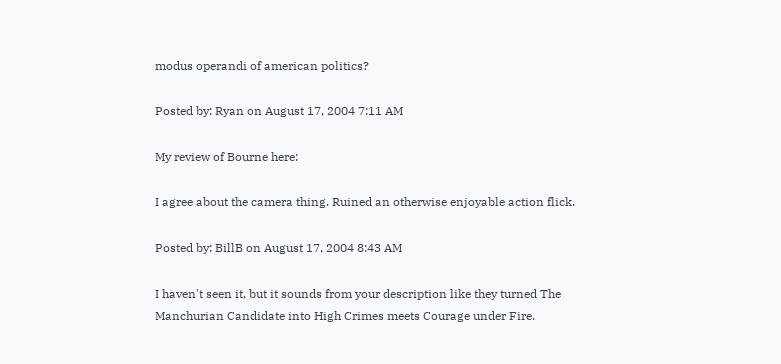modus operandi of american politics?

Posted by: Ryan on August 17, 2004 7:11 AM

My review of Bourne here:

I agree about the camera thing. Ruined an otherwise enjoyable action flick.

Posted by: BillB on August 17, 2004 8:43 AM

I haven't seen it, but it sounds from your description like they turned The Manchurian Candidate into High Crimes meets Courage under Fire.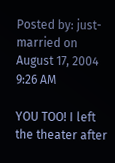Posted by: just-married on August 17, 2004 9:26 AM

YOU TOO! I left the theater after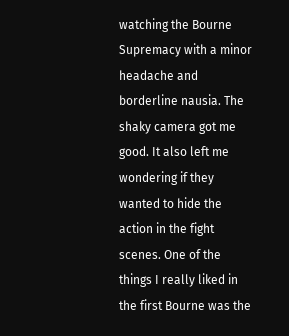watching the Bourne Supremacy with a minor headache and borderline nausia. The shaky camera got me good. It also left me wondering if they wanted to hide the action in the fight scenes. One of the things I really liked in the first Bourne was the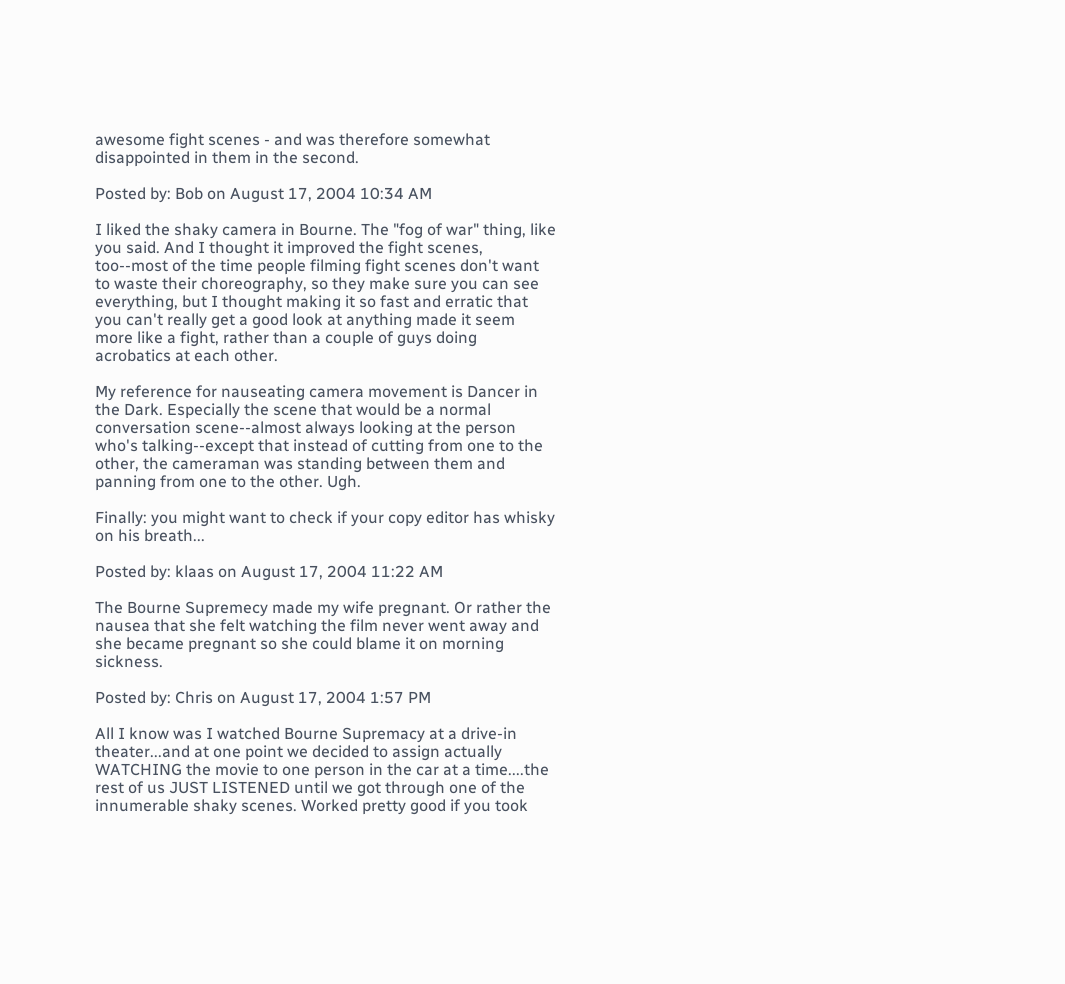awesome fight scenes - and was therefore somewhat disappointed in them in the second.

Posted by: Bob on August 17, 2004 10:34 AM

I liked the shaky camera in Bourne. The "fog of war" thing, like you said. And I thought it improved the fight scenes, too--most of the time people filming fight scenes don't want to waste their choreography, so they make sure you can see everything, but I thought making it so fast and erratic that you can't really get a good look at anything made it seem more like a fight, rather than a couple of guys doing acrobatics at each other.

My reference for nauseating camera movement is Dancer in the Dark. Especially the scene that would be a normal conversation scene--almost always looking at the person who's talking--except that instead of cutting from one to the other, the cameraman was standing between them and panning from one to the other. Ugh.

Finally: you might want to check if your copy editor has whisky on his breath...

Posted by: klaas on August 17, 2004 11:22 AM

The Bourne Supremecy made my wife pregnant. Or rather the nausea that she felt watching the film never went away and she became pregnant so she could blame it on morning sickness.

Posted by: Chris on August 17, 2004 1:57 PM

All I know was I watched Bourne Supremacy at a drive-in theater...and at one point we decided to assign actually WATCHING the movie to one person in the car at a time....the rest of us JUST LISTENED until we got through one of the innumerable shaky scenes. Worked pretty good if you took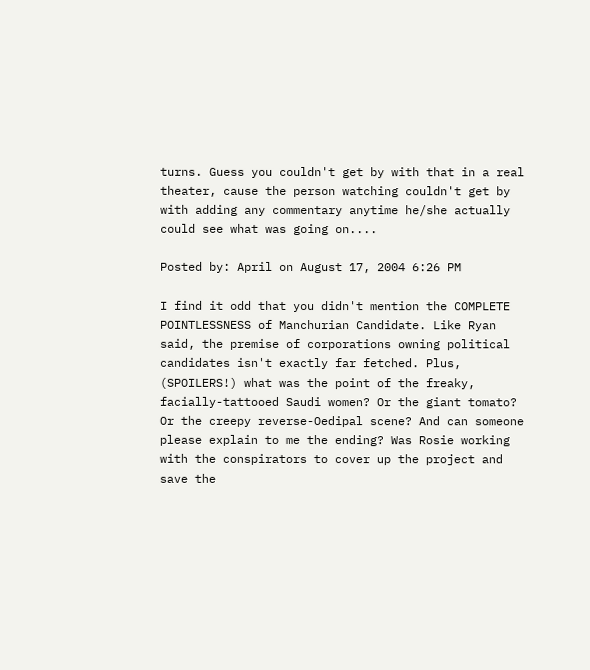turns. Guess you couldn't get by with that in a real theater, cause the person watching couldn't get by with adding any commentary anytime he/she actually could see what was going on....

Posted by: April on August 17, 2004 6:26 PM

I find it odd that you didn't mention the COMPLETE POINTLESSNESS of Manchurian Candidate. Like Ryan said, the premise of corporations owning political candidates isn't exactly far fetched. Plus, (SPOILERS!) what was the point of the freaky, facially-tattooed Saudi women? Or the giant tomato? Or the creepy reverse-Oedipal scene? And can someone please explain to me the ending? Was Rosie working with the conspirators to cover up the project and save the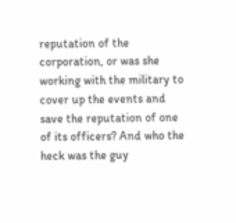reputation of the corporation, or was she working with the military to cover up the events and save the reputation of one of its officers? And who the heck was the guy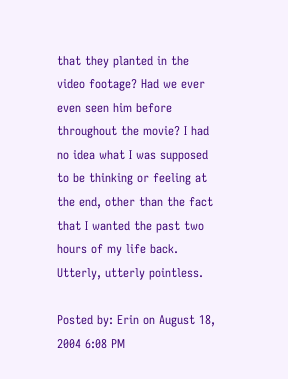that they planted in the video footage? Had we ever even seen him before throughout the movie? I had no idea what I was supposed to be thinking or feeling at the end, other than the fact that I wanted the past two hours of my life back. Utterly, utterly pointless.

Posted by: Erin on August 18, 2004 6:08 PM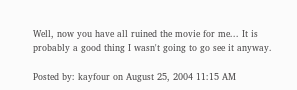Well, now you have all ruined the movie for me... It is probably a good thing I wasn't going to go see it anyway.

Posted by: kayfour on August 25, 2004 11:15 AM